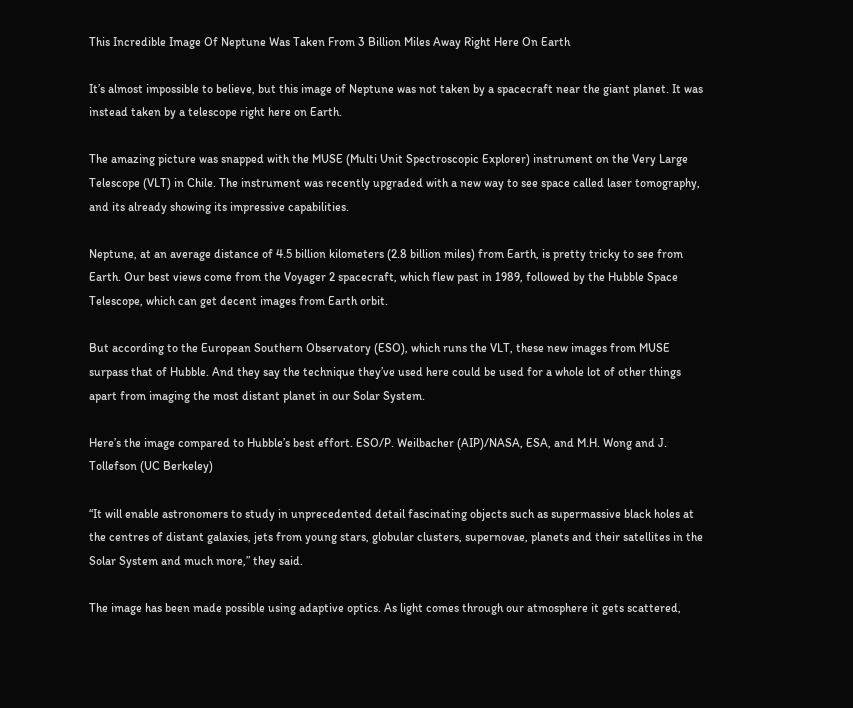This Incredible Image Of Neptune Was Taken From 3 Billion Miles Away Right Here On Earth

It’s almost impossible to believe, but this image of Neptune was not taken by a spacecraft near the giant planet. It was instead taken by a telescope right here on Earth.

The amazing picture was snapped with the MUSE (Multi Unit Spectroscopic Explorer) instrument on the Very Large Telescope (VLT) in Chile. The instrument was recently upgraded with a new way to see space called laser tomography, and its already showing its impressive capabilities.

Neptune, at an average distance of 4.5 billion kilometers (2.8 billion miles) from Earth, is pretty tricky to see from Earth. Our best views come from the Voyager 2 spacecraft, which flew past in 1989, followed by the Hubble Space Telescope, which can get decent images from Earth orbit.

But according to the European Southern Observatory (ESO), which runs the VLT, these new images from MUSE surpass that of Hubble. And they say the technique they’ve used here could be used for a whole lot of other things apart from imaging the most distant planet in our Solar System.

Here’s the image compared to Hubble’s best effort. ESO/P. Weilbacher (AIP)/NASA, ESA, and M.H. Wong and J. Tollefson (UC Berkeley)

“It will enable astronomers to study in unprecedented detail fascinating objects such as supermassive black holes at the centres of distant galaxies, jets from young stars, globular clusters, supernovae, planets and their satellites in the Solar System and much more,” they said.

The image has been made possible using adaptive optics. As light comes through our atmosphere it gets scattered,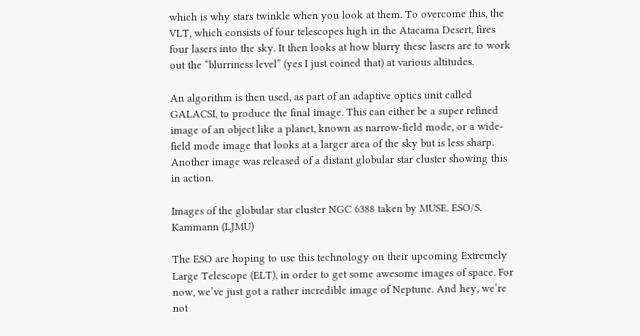which is why stars twinkle when you look at them. To overcome this, the VLT, which consists of four telescopes high in the Atacama Desert, fires four lasers into the sky. It then looks at how blurry these lasers are to work out the “blurriness level” (yes I just coined that) at various altitudes.

An algorithm is then used, as part of an adaptive optics unit called GALACSI, to produce the final image. This can either be a super refined image of an object like a planet, known as narrow-field mode, or a wide-field mode image that looks at a larger area of the sky but is less sharp. Another image was released of a distant globular star cluster showing this in action.

Images of the globular star cluster NGC 6388 taken by MUSE. ESO/S. Kammann (LJMU)

The ESO are hoping to use this technology on their upcoming Extremely Large Telescope (ELT), in order to get some awesome images of space. For now, we’ve just got a rather incredible image of Neptune. And hey, we’re not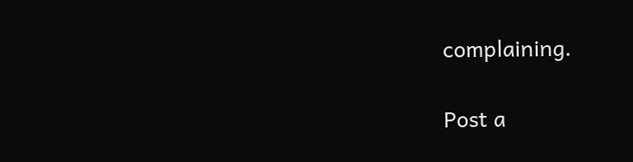complaining.

Post a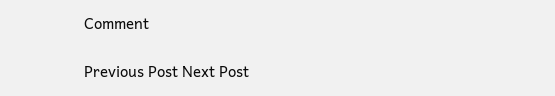Comment

Previous Post Next Post